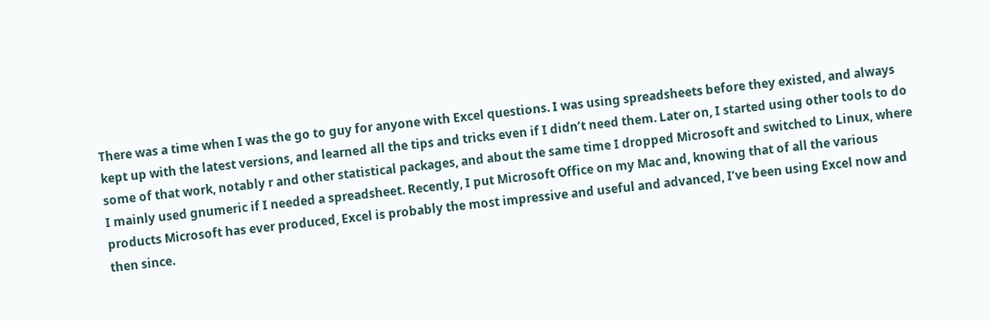There was a time when I was the go to guy for anyone with Excel questions. I was using spreadsheets before they existed, and always kept up with the latest versions, and learned all the tips and tricks even if I didn’t need them. Later on, I started using other tools to do some of that work, notably r and other statistical packages, and about the same time I dropped Microsoft and switched to Linux, where I mainly used gnumeric if I needed a spreadsheet. Recently, I put Microsoft Office on my Mac and, knowing that of all the various products Microsoft has ever produced, Excel is probably the most impressive and useful and advanced, I’ve been using Excel now and then since.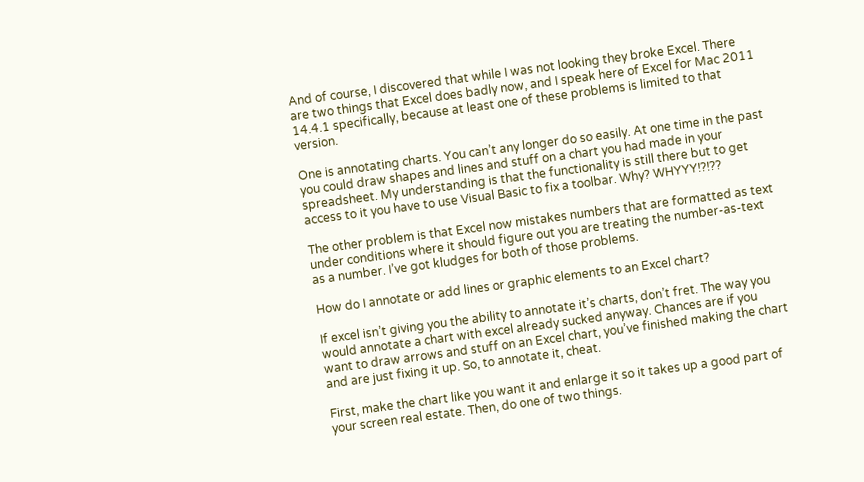And of course, I discovered that while I was not looking they broke Excel. There are two things that Excel does badly now, and I speak here of Excel for Mac 2011 14.4.1 specifically, because at least one of these problems is limited to that version.

One is annotating charts. You can’t any longer do so easily. At one time in the past you could draw shapes and lines and stuff on a chart you had made in your spreadsheet. My understanding is that the functionality is still there but to get access to it you have to use Visual Basic to fix a toolbar. Why? WHYYY!?!??

The other problem is that Excel now mistakes numbers that are formatted as text under conditions where it should figure out you are treating the number-as-text as a number. I’ve got kludges for both of those problems.

How do I annotate or add lines or graphic elements to an Excel chart?

If excel isn’t giving you the ability to annotate it’s charts, don’t fret. The way you would annotate a chart with excel already sucked anyway. Chances are if you want to draw arrows and stuff on an Excel chart, you’ve finished making the chart and are just fixing it up. So, to annotate it, cheat.

First, make the chart like you want it and enlarge it so it takes up a good part of your screen real estate. Then, do one of two things.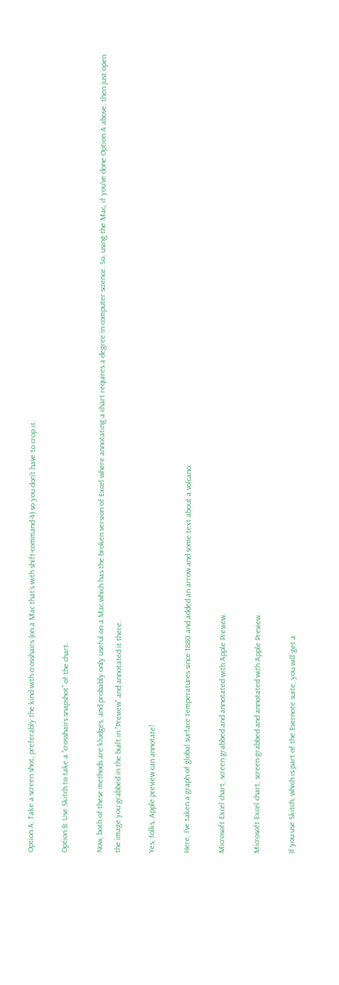Option A: Take a screen shot, preferably the kind with crosshairs (on a Mac that’s with shift-command-4) so you don’t have to crop it.

Option B: Use Skitch to take a “crosshairs snapshot” of the chart.

Now, both of these methods are kludges, and probably only useful on a Mac which has the broken version of Excel where annotating a chart requires a degree in computer science. So, using the Mac, if you’ve done Option A above, then just open the image you grabbed in the built in “Preview” and annotated it there.

Yes, folks, Apple preview can annotate!

Here, I’ve taken a graph of global surface temperatures since 1880 and added an arrow and some text about a volcano:

Microsoft Excel chart, screen grabbed and annotated with Apple Preview.

Microsoft Excel chart, screen grabbed and annotated with Apple Preview.

If you use Skitch, which is part of the Evernote suite, you will get a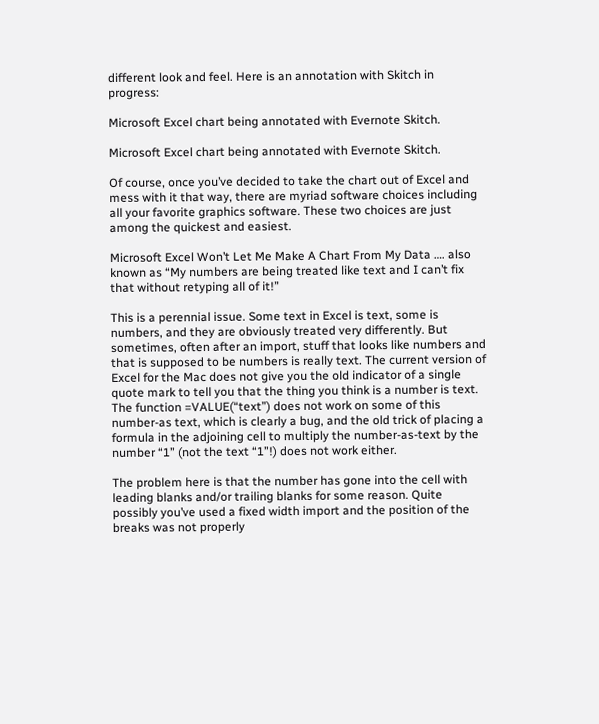different look and feel. Here is an annotation with Skitch in progress:

Microsoft Excel chart being annotated with Evernote Skitch.

Microsoft Excel chart being annotated with Evernote Skitch.

Of course, once you’ve decided to take the chart out of Excel and mess with it that way, there are myriad software choices including all your favorite graphics software. These two choices are just among the quickest and easiest.

Microsoft Excel Won’t Let Me Make A Chart From My Data …. also known as “My numbers are being treated like text and I can’t fix that without retyping all of it!”

This is a perennial issue. Some text in Excel is text, some is numbers, and they are obviously treated very differently. But sometimes, often after an import, stuff that looks like numbers and that is supposed to be numbers is really text. The current version of Excel for the Mac does not give you the old indicator of a single quote mark to tell you that the thing you think is a number is text. The function =VALUE(“text”) does not work on some of this number-as text, which is clearly a bug, and the old trick of placing a formula in the adjoining cell to multiply the number-as-text by the number “1” (not the text “1”!) does not work either.

The problem here is that the number has gone into the cell with leading blanks and/or trailing blanks for some reason. Quite possibly you’ve used a fixed width import and the position of the breaks was not properly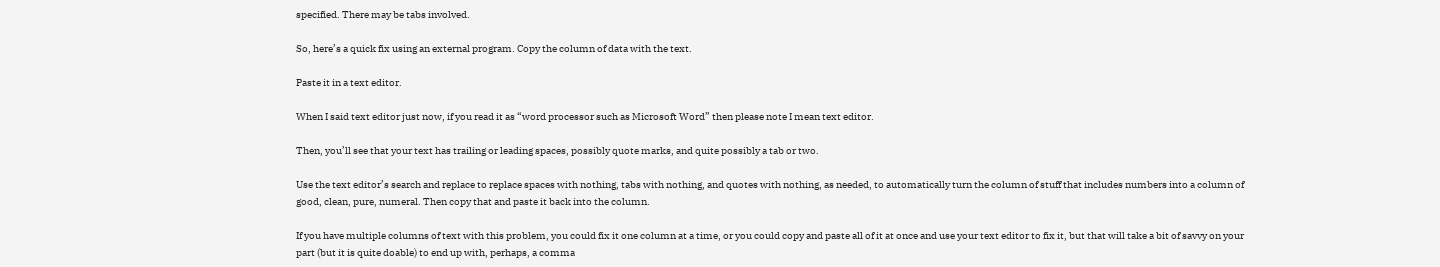specified. There may be tabs involved.

So, here’s a quick fix using an external program. Copy the column of data with the text.

Paste it in a text editor.

When I said text editor just now, if you read it as “word processor such as Microsoft Word” then please note I mean text editor.

Then, you’ll see that your text has trailing or leading spaces, possibly quote marks, and quite possibly a tab or two.

Use the text editor’s search and replace to replace spaces with nothing, tabs with nothing, and quotes with nothing, as needed, to automatically turn the column of stuff that includes numbers into a column of good, clean, pure, numeral. Then copy that and paste it back into the column.

If you have multiple columns of text with this problem, you could fix it one column at a time, or you could copy and paste all of it at once and use your text editor to fix it, but that will take a bit of savvy on your part (but it is quite doable) to end up with, perhaps, a comma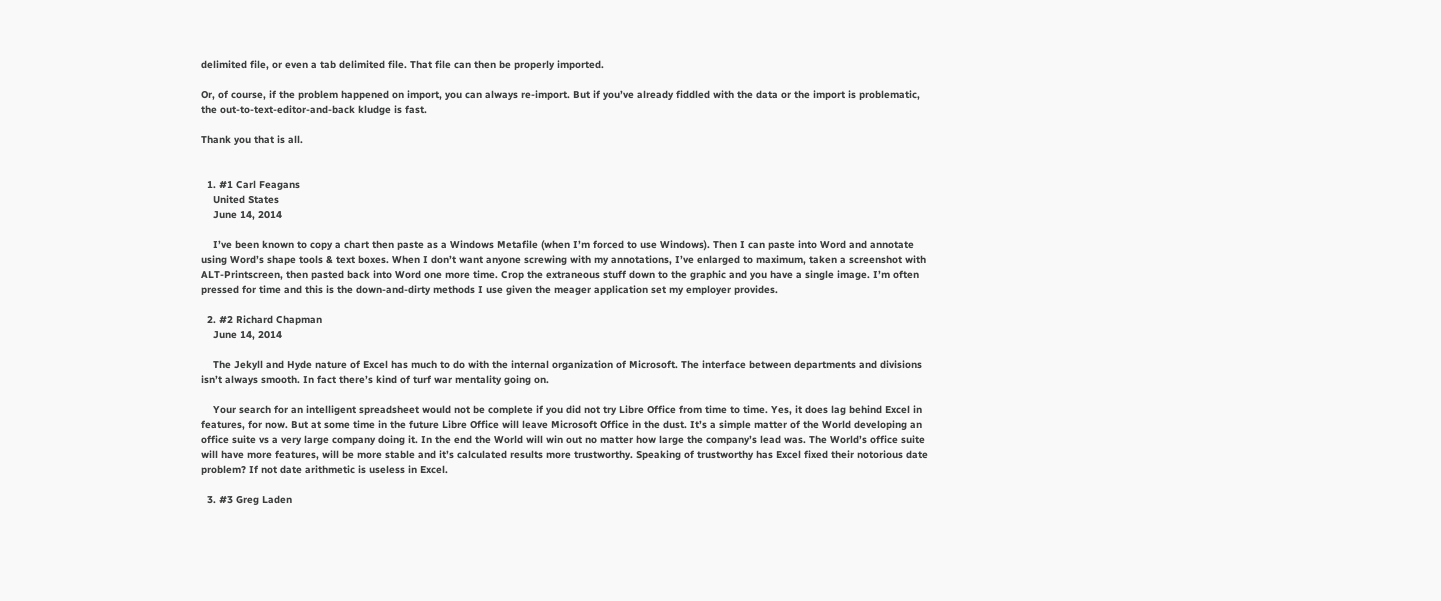delimited file, or even a tab delimited file. That file can then be properly imported.

Or, of course, if the problem happened on import, you can always re-import. But if you’ve already fiddled with the data or the import is problematic, the out-to-text-editor-and-back kludge is fast.

Thank you that is all.


  1. #1 Carl Feagans
    United States
    June 14, 2014

    I’ve been known to copy a chart then paste as a Windows Metafile (when I’m forced to use Windows). Then I can paste into Word and annotate using Word’s shape tools & text boxes. When I don’t want anyone screwing with my annotations, I’ve enlarged to maximum, taken a screenshot with ALT-Printscreen, then pasted back into Word one more time. Crop the extraneous stuff down to the graphic and you have a single image. I’m often pressed for time and this is the down-and-dirty methods I use given the meager application set my employer provides.

  2. #2 Richard Chapman
    June 14, 2014

    The Jekyll and Hyde nature of Excel has much to do with the internal organization of Microsoft. The interface between departments and divisions isn’t always smooth. In fact there’s kind of turf war mentality going on.

    Your search for an intelligent spreadsheet would not be complete if you did not try Libre Office from time to time. Yes, it does lag behind Excel in features, for now. But at some time in the future Libre Office will leave Microsoft Office in the dust. It’s a simple matter of the World developing an office suite vs a very large company doing it. In the end the World will win out no matter how large the company’s lead was. The World’s office suite will have more features, will be more stable and it’s calculated results more trustworthy. Speaking of trustworthy has Excel fixed their notorious date problem? If not date arithmetic is useless in Excel.

  3. #3 Greg Laden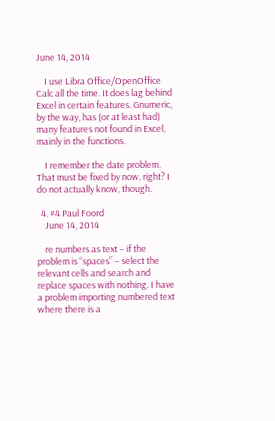June 14, 2014

    I use Libra Office/OpenOffice Calc all the time. It does lag behind Excel in certain features. Gnumeric, by the way, has (or at least had) many features not found in Excel, mainly in the functions.

    I remember the date problem. That must be fixed by now, right? I do not actually know, though.

  4. #4 Paul Foord
    June 14, 2014

    re numbers as text – if the problem is “spaces” – select the relevant cells and search and replace spaces with nothing. I have a problem importing numbered text where there is a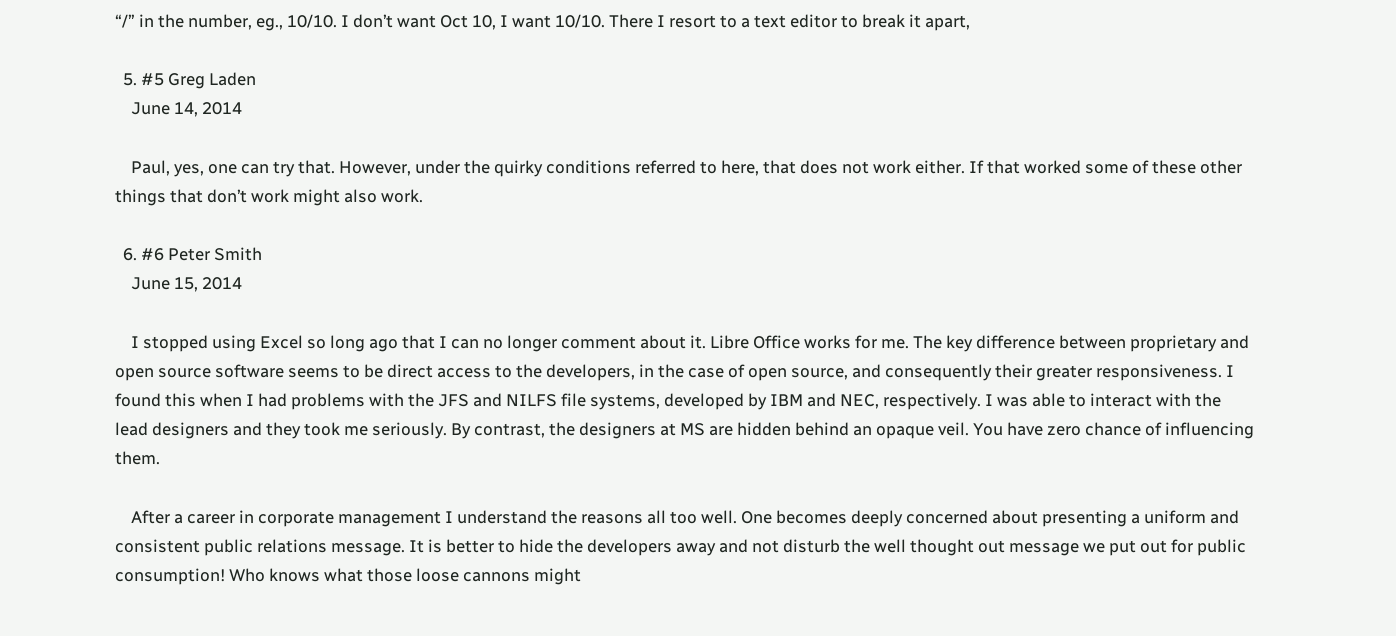“/” in the number, eg., 10/10. I don’t want Oct 10, I want 10/10. There I resort to a text editor to break it apart,

  5. #5 Greg Laden
    June 14, 2014

    Paul, yes, one can try that. However, under the quirky conditions referred to here, that does not work either. If that worked some of these other things that don’t work might also work.

  6. #6 Peter Smith
    June 15, 2014

    I stopped using Excel so long ago that I can no longer comment about it. Libre Office works for me. The key difference between proprietary and open source software seems to be direct access to the developers, in the case of open source, and consequently their greater responsiveness. I found this when I had problems with the JFS and NILFS file systems, developed by IBM and NEC, respectively. I was able to interact with the lead designers and they took me seriously. By contrast, the designers at MS are hidden behind an opaque veil. You have zero chance of influencing them.

    After a career in corporate management I understand the reasons all too well. One becomes deeply concerned about presenting a uniform and consistent public relations message. It is better to hide the developers away and not disturb the well thought out message we put out for public consumption! Who knows what those loose cannons might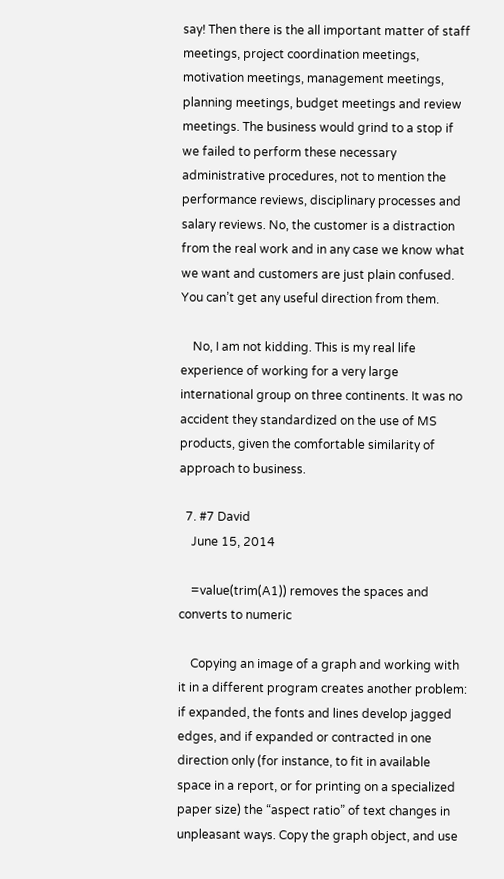say! Then there is the all important matter of staff meetings, project coordination meetings, motivation meetings, management meetings, planning meetings, budget meetings and review meetings. The business would grind to a stop if we failed to perform these necessary administrative procedures, not to mention the performance reviews, disciplinary processes and salary reviews. No, the customer is a distraction from the real work and in any case we know what we want and customers are just plain confused. You can’t get any useful direction from them.

    No, I am not kidding. This is my real life experience of working for a very large international group on three continents. It was no accident they standardized on the use of MS products, given the comfortable similarity of approach to business.

  7. #7 David
    June 15, 2014

    =value(trim(A1)) removes the spaces and converts to numeric

    Copying an image of a graph and working with it in a different program creates another problem: if expanded, the fonts and lines develop jagged edges, and if expanded or contracted in one direction only (for instance, to fit in available space in a report, or for printing on a specialized paper size) the “aspect ratio” of text changes in unpleasant ways. Copy the graph object, and use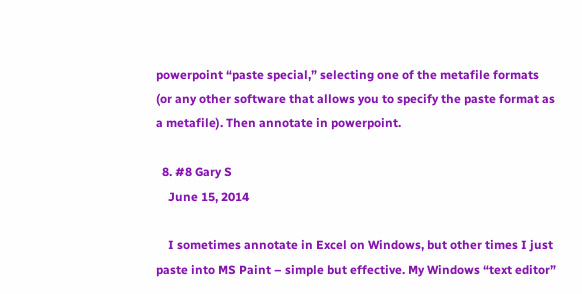powerpoint “paste special,” selecting one of the metafile formats (or any other software that allows you to specify the paste format as a metafile). Then annotate in powerpoint.

  8. #8 Gary S
    June 15, 2014

    I sometimes annotate in Excel on Windows, but other times I just paste into MS Paint – simple but effective. My Windows “text editor”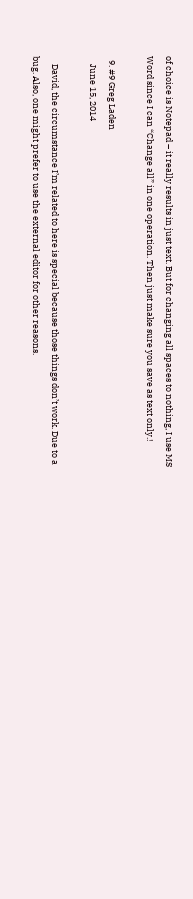of choice is Notepad – it really results in just text. But for changing all spaces to nothing, I use MS Word since I can “Change all” in one operation. Then just make sure you save as text only.!

  9. #9 Greg Laden
    June 15, 2014

    David, the circumstance I’m related to here is special because those things don’t work. Due to a bug. Also, one might prefer to use the external editor for other reasons.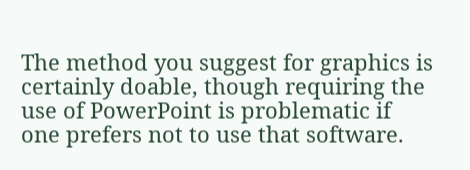The method you suggest for graphics is certainly doable, though requiring the use of PowerPoint is problematic if one prefers not to use that software.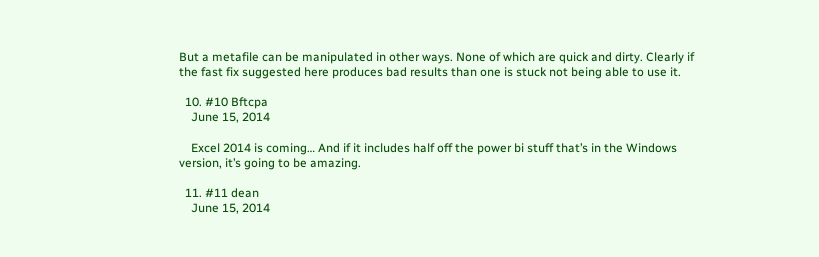But a metafile can be manipulated in other ways. None of which are quick and dirty. Clearly if the fast fix suggested here produces bad results than one is stuck not being able to use it.

  10. #10 Bftcpa
    June 15, 2014

    Excel 2014 is coming… And if it includes half off the power bi stuff that’s in the Windows version, it’s going to be amazing.

  11. #11 dean
    June 15, 2014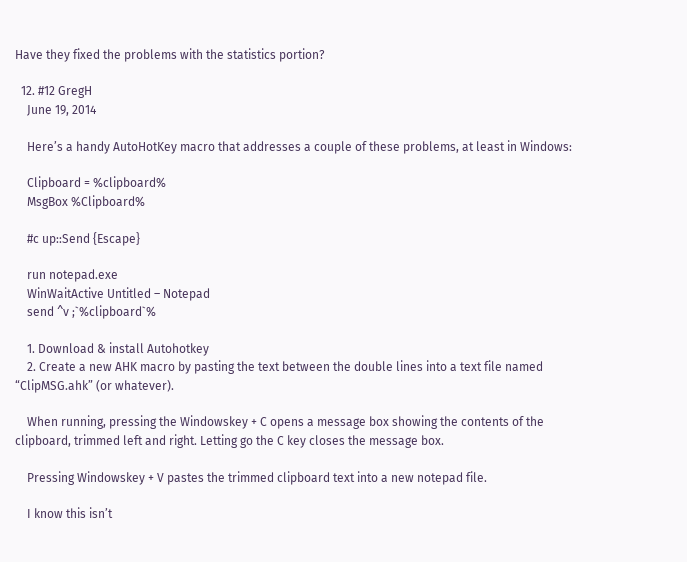Have they fixed the problems with the statistics portion?

  12. #12 GregH
    June 19, 2014

    Here’s a handy AutoHotKey macro that addresses a couple of these problems, at least in Windows:

    Clipboard = %clipboard%
    MsgBox %Clipboard%

    #c up::Send {Escape}

    run notepad.exe
    WinWaitActive Untitled – Notepad
    send ^v ;`%clipboard`%

    1. Download & install Autohotkey
    2. Create a new AHK macro by pasting the text between the double lines into a text file named “ClipMSG.ahk” (or whatever).

    When running, pressing the Windowskey + C opens a message box showing the contents of the clipboard, trimmed left and right. Letting go the C key closes the message box.

    Pressing Windowskey + V pastes the trimmed clipboard text into a new notepad file.

    I know this isn’t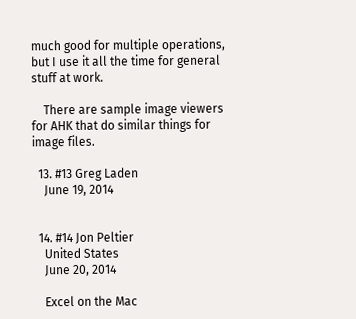much good for multiple operations, but I use it all the time for general stuff at work.

    There are sample image viewers for AHK that do similar things for image files.

  13. #13 Greg Laden
    June 19, 2014


  14. #14 Jon Peltier
    United States
    June 20, 2014

    Excel on the Mac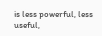is less powerful, less useful,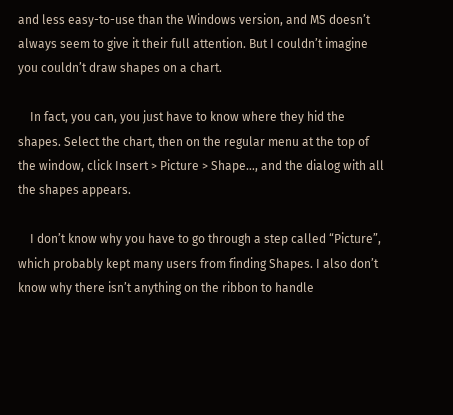and less easy-to-use than the Windows version, and MS doesn’t always seem to give it their full attention. But I couldn’t imagine you couldn’t draw shapes on a chart.

    In fact, you can, you just have to know where they hid the shapes. Select the chart, then on the regular menu at the top of the window, click Insert > Picture > Shape…, and the dialog with all the shapes appears.

    I don’t know why you have to go through a step called “Picture”, which probably kept many users from finding Shapes. I also don’t know why there isn’t anything on the ribbon to handle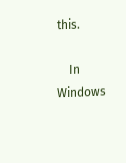this.

    In Windows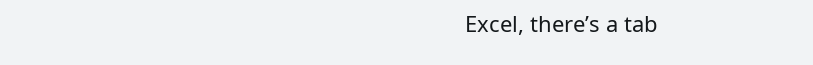Excel, there’s a tab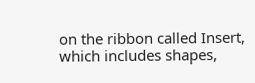on the ribbon called Insert, which includes shapes,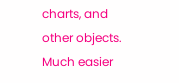charts, and other objects. Much easier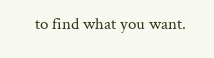to find what you want.